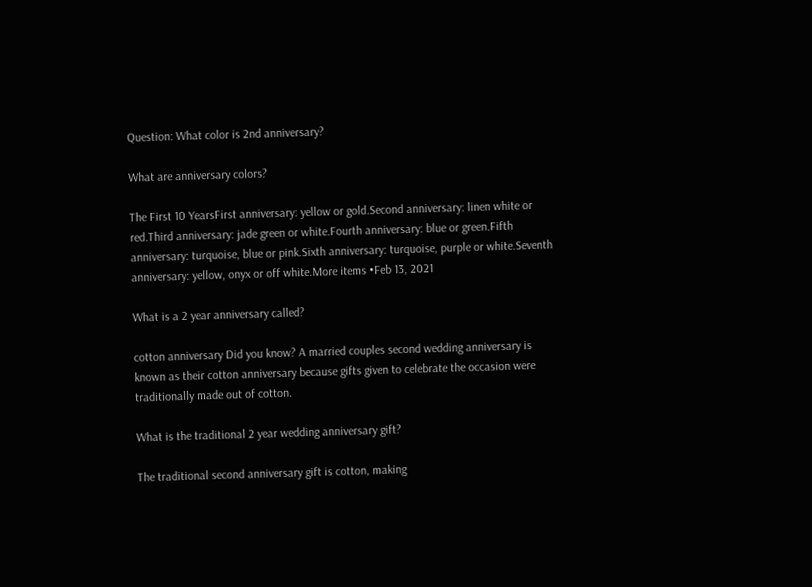Question: What color is 2nd anniversary?

What are anniversary colors?

The First 10 YearsFirst anniversary: yellow or gold.Second anniversary: linen white or red.Third anniversary: jade green or white.Fourth anniversary: blue or green.Fifth anniversary: turquoise, blue or pink.Sixth anniversary: turquoise, purple or white.Seventh anniversary: yellow, onyx or off white.More items •Feb 13, 2021

What is a 2 year anniversary called?

cotton anniversary Did you know? A married couples second wedding anniversary is known as their cotton anniversary because gifts given to celebrate the occasion were traditionally made out of cotton.

What is the traditional 2 year wedding anniversary gift?

The traditional second anniversary gift is cotton, making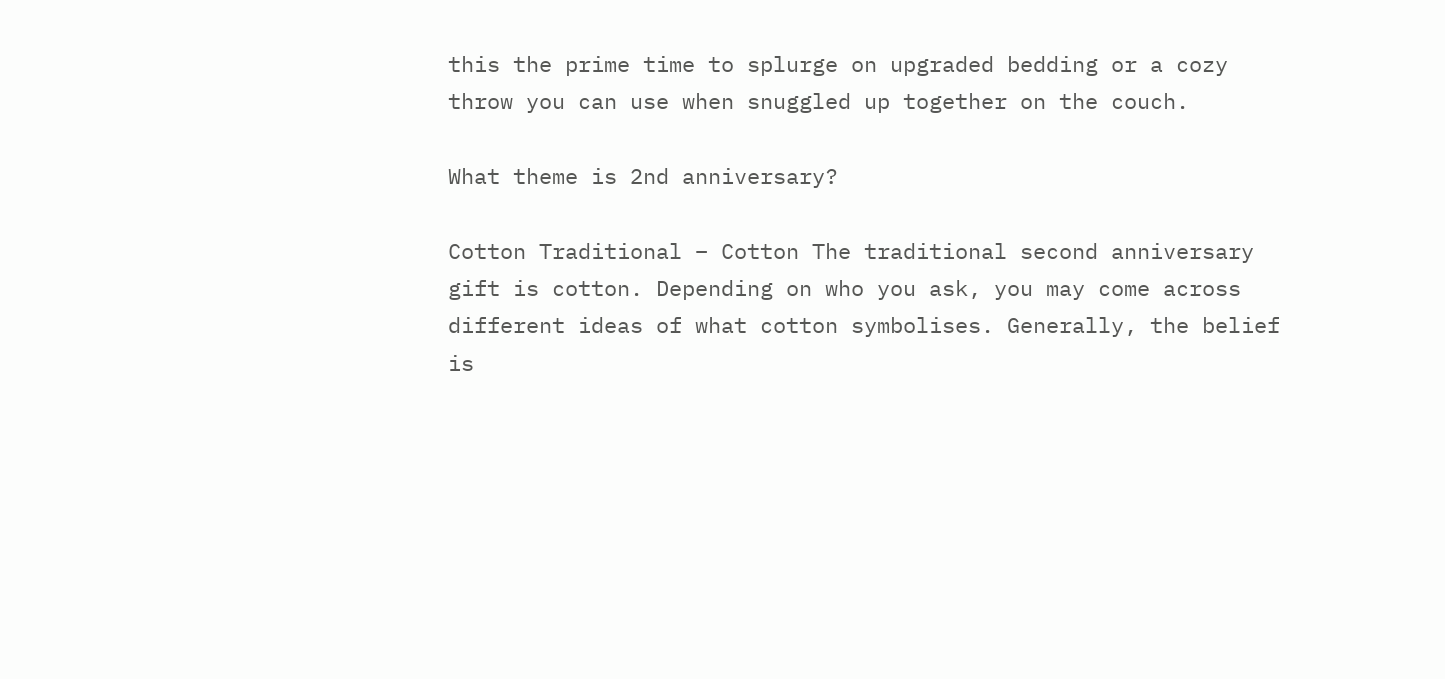this the prime time to splurge on upgraded bedding or a cozy throw you can use when snuggled up together on the couch.

What theme is 2nd anniversary?

Cotton Traditional – Cotton The traditional second anniversary gift is cotton. Depending on who you ask, you may come across different ideas of what cotton symbolises. Generally, the belief is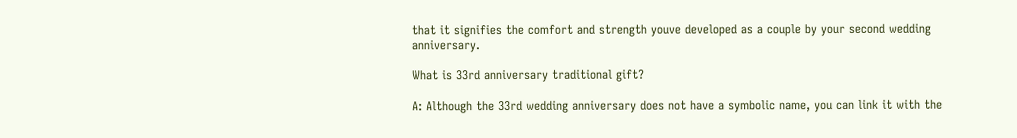that it signifies the comfort and strength youve developed as a couple by your second wedding anniversary.

What is 33rd anniversary traditional gift?

A: Although the 33rd wedding anniversary does not have a symbolic name, you can link it with the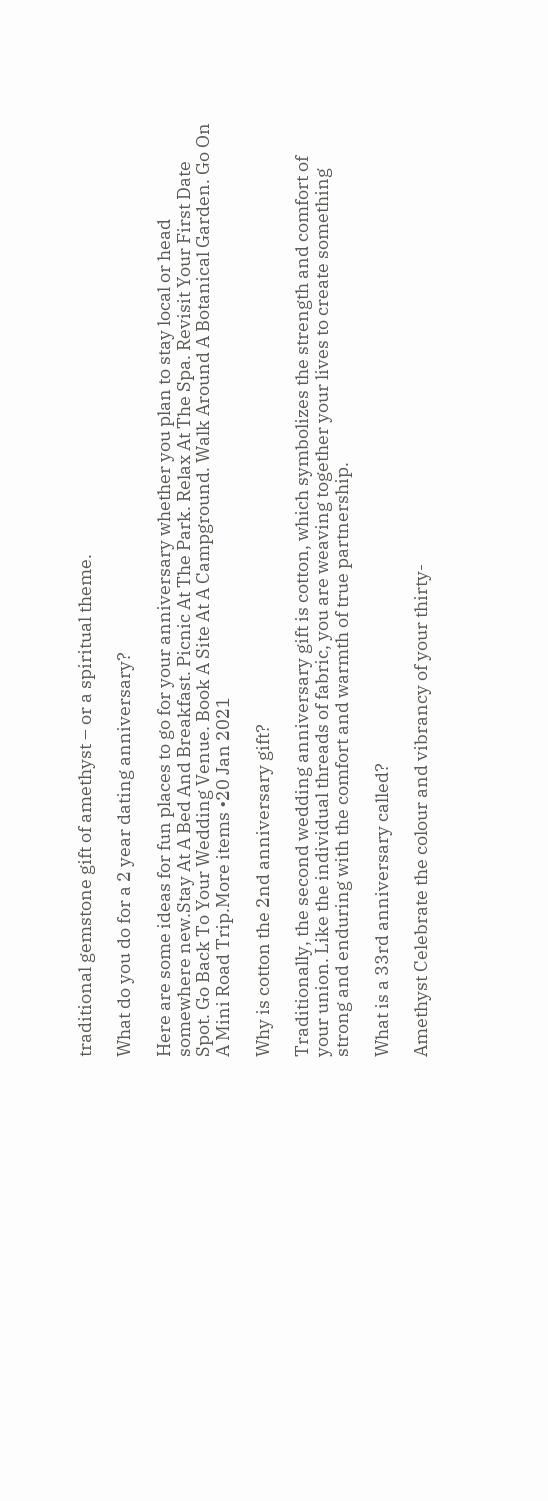traditional gemstone gift of amethyst – or a spiritual theme.

What do you do for a 2 year dating anniversary?

Here are some ideas for fun places to go for your anniversary whether you plan to stay local or head somewhere new.Stay At A Bed And Breakfast. Picnic At The Park. Relax At The Spa. Revisit Your First Date Spot. Go Back To Your Wedding Venue. Book A Site At A Campground. Walk Around A Botanical Garden. Go On A Mini Road Trip.More items •20 Jan 2021

Why is cotton the 2nd anniversary gift?

Traditionally, the second wedding anniversary gift is cotton, which symbolizes the strength and comfort of your union. Like the individual threads of fabric, you are weaving together your lives to create something strong and enduring with the comfort and warmth of true partnership.

What is a 33rd anniversary called?

Amethyst Celebrate the colour and vibrancy of your thirty-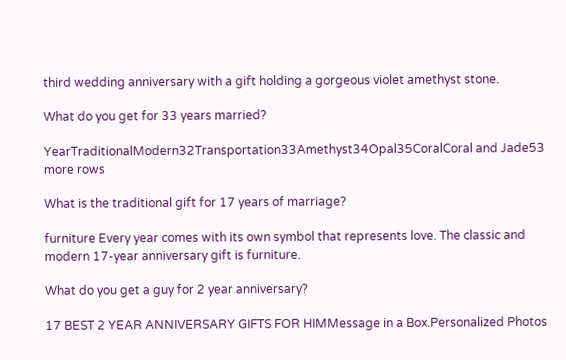third wedding anniversary with a gift holding a gorgeous violet amethyst stone.

What do you get for 33 years married?

YearTraditionalModern32Transportation33Amethyst34Opal35CoralCoral and Jade53 more rows

What is the traditional gift for 17 years of marriage?

furniture Every year comes with its own symbol that represents love. The classic and modern 17-year anniversary gift is furniture.

What do you get a guy for 2 year anniversary?

17 BEST 2 YEAR ANNIVERSARY GIFTS FOR HIMMessage in a Box.Personalized Photos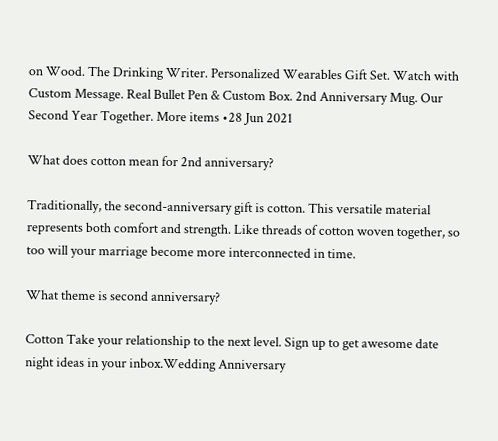on Wood. The Drinking Writer. Personalized Wearables Gift Set. Watch with Custom Message. Real Bullet Pen & Custom Box. 2nd Anniversary Mug. Our Second Year Together. More items •28 Jun 2021

What does cotton mean for 2nd anniversary?

Traditionally, the second-anniversary gift is cotton. This versatile material represents both comfort and strength. Like threads of cotton woven together, so too will your marriage become more interconnected in time.

What theme is second anniversary?

Cotton Take your relationship to the next level. Sign up to get awesome date night ideas in your inbox.Wedding Anniversary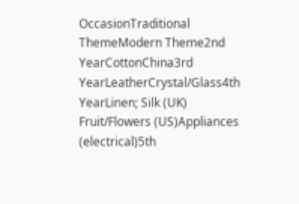OccasionTraditional ThemeModern Theme2nd YearCottonChina3rd YearLeatherCrystal/Glass4th YearLinen; Silk (UK) Fruit/Flowers (US)Appliances (electrical)5th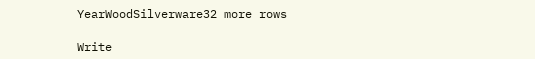YearWoodSilverware32 more rows

Write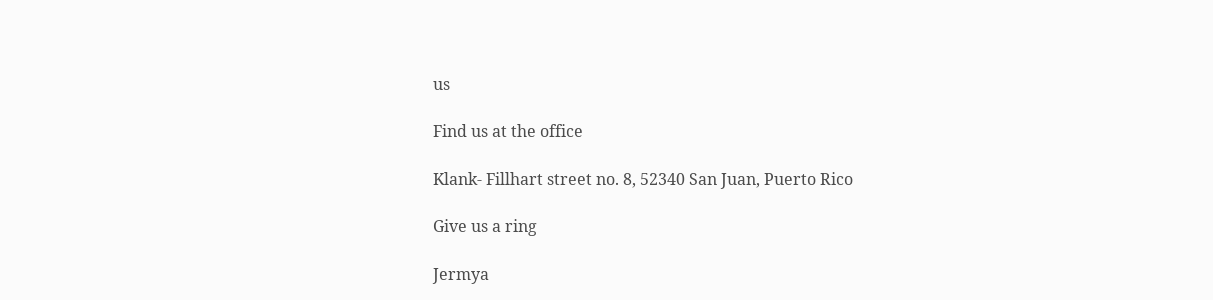us

Find us at the office

Klank- Fillhart street no. 8, 52340 San Juan, Puerto Rico

Give us a ring

Jermya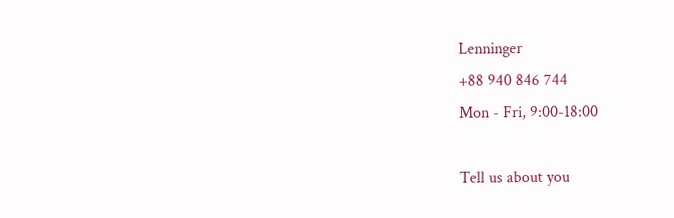Lenninger
+88 940 846 744
Mon - Fri, 9:00-18:00

Tell us about you